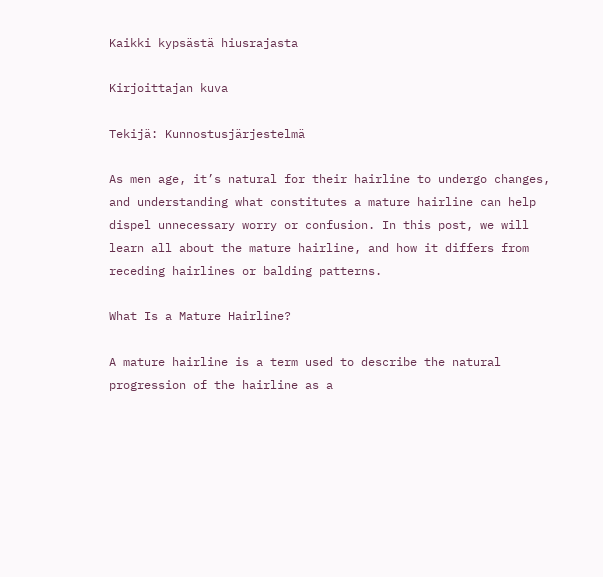Kaikki kypsästä hiusrajasta

Kirjoittajan kuva

Tekijä: Kunnostusjärjestelmä

As men age, it’s natural for their hairline to undergo changes, and understanding what constitutes a mature hairline can help dispel unnecessary worry or confusion. In this post, we will learn all about the mature hairline, and how it differs from receding hairlines or balding patterns.

What Is a Mature Hairline?

A mature hairline is a term used to describe the natural progression of the hairline as a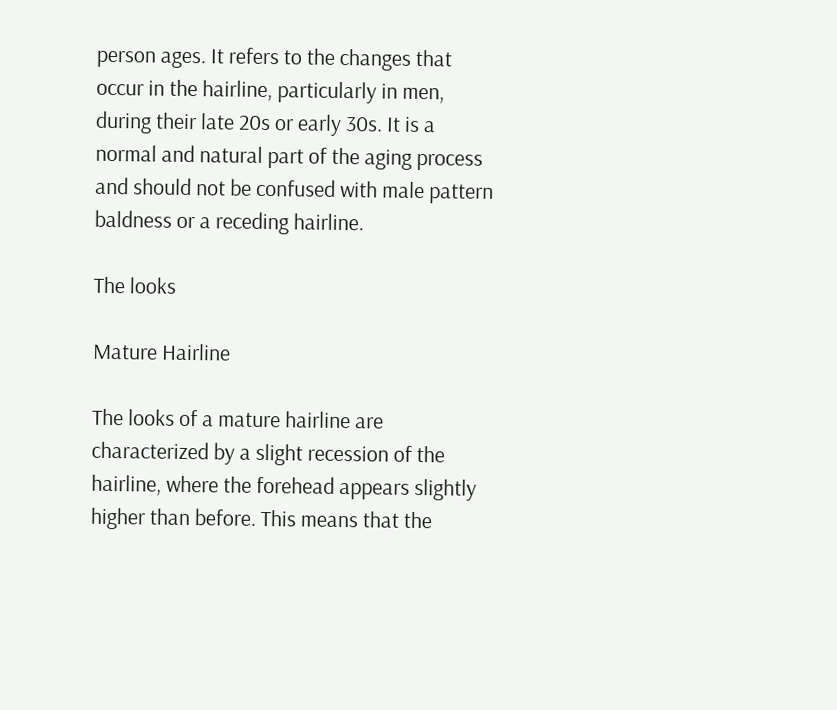person ages. It refers to the changes that occur in the hairline, particularly in men, during their late 20s or early 30s. It is a normal and natural part of the aging process and should not be confused with male pattern baldness or a receding hairline.

The looks

Mature Hairline

The looks of a mature hairline are characterized by a slight recession of the hairline, where the forehead appears slightly higher than before. This means that the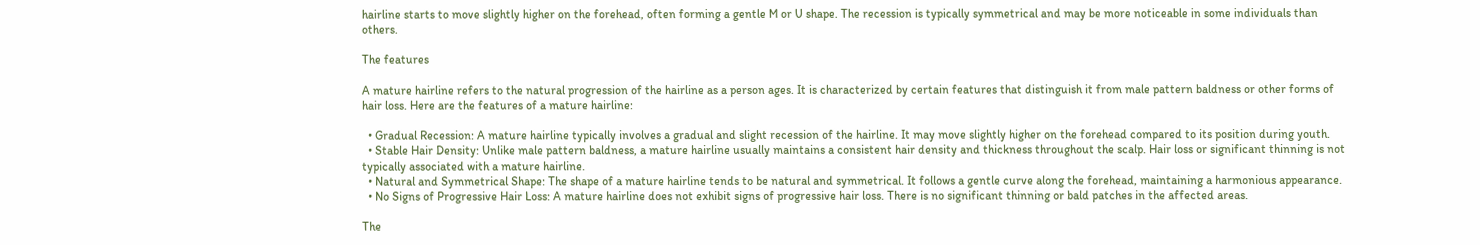hairline starts to move slightly higher on the forehead, often forming a gentle M or U shape. The recession is typically symmetrical and may be more noticeable in some individuals than others.

The features

A mature hairline refers to the natural progression of the hairline as a person ages. It is characterized by certain features that distinguish it from male pattern baldness or other forms of hair loss. Here are the features of a mature hairline:

  • Gradual Recession: A mature hairline typically involves a gradual and slight recession of the hairline. It may move slightly higher on the forehead compared to its position during youth.
  • Stable Hair Density: Unlike male pattern baldness, a mature hairline usually maintains a consistent hair density and thickness throughout the scalp. Hair loss or significant thinning is not typically associated with a mature hairline.
  • Natural and Symmetrical Shape: The shape of a mature hairline tends to be natural and symmetrical. It follows a gentle curve along the forehead, maintaining a harmonious appearance.
  • No Signs of Progressive Hair Loss: A mature hairline does not exhibit signs of progressive hair loss. There is no significant thinning or bald patches in the affected areas.

The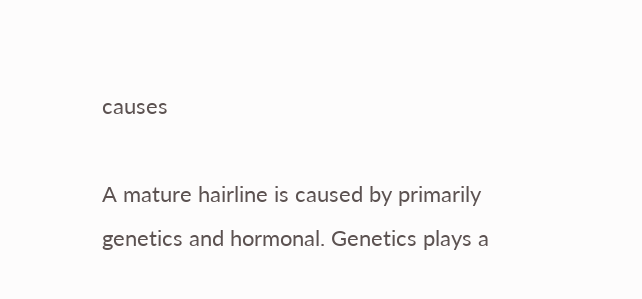causes

A mature hairline is caused by primarily genetics and hormonal. Genetics plays a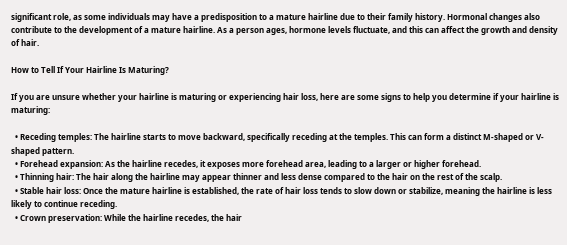significant role, as some individuals may have a predisposition to a mature hairline due to their family history. Hormonal changes also contribute to the development of a mature hairline. As a person ages, hormone levels fluctuate, and this can affect the growth and density of hair.

How to Tell If Your Hairline Is Maturing?

If you are unsure whether your hairline is maturing or experiencing hair loss, here are some signs to help you determine if your hairline is maturing:

  • Receding temples: The hairline starts to move backward, specifically receding at the temples. This can form a distinct M-shaped or V-shaped pattern.
  • Forehead expansion: As the hairline recedes, it exposes more forehead area, leading to a larger or higher forehead.
  • Thinning hair: The hair along the hairline may appear thinner and less dense compared to the hair on the rest of the scalp.
  • Stable hair loss: Once the mature hairline is established, the rate of hair loss tends to slow down or stabilize, meaning the hairline is less likely to continue receding.
  • Crown preservation: While the hairline recedes, the hair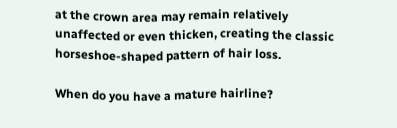at the crown area may remain relatively unaffected or even thicken, creating the classic horseshoe-shaped pattern of hair loss.

When do you have a mature hairline?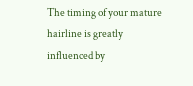The timing of your mature hairline is greatly influenced by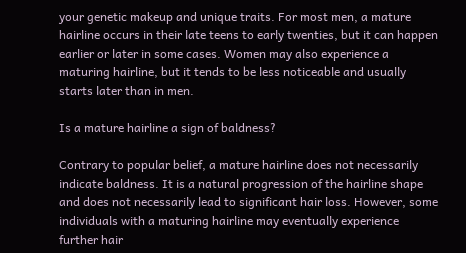your genetic makeup and unique traits. For most men, a mature hairline occurs in their late teens to early twenties, but it can happen earlier or later in some cases. Women may also experience a maturing hairline, but it tends to be less noticeable and usually starts later than in men.

Is a mature hairline a sign of baldness?

Contrary to popular belief, a mature hairline does not necessarily indicate baldness. It is a natural progression of the hairline shape and does not necessarily lead to significant hair loss. However, some individuals with a maturing hairline may eventually experience further hair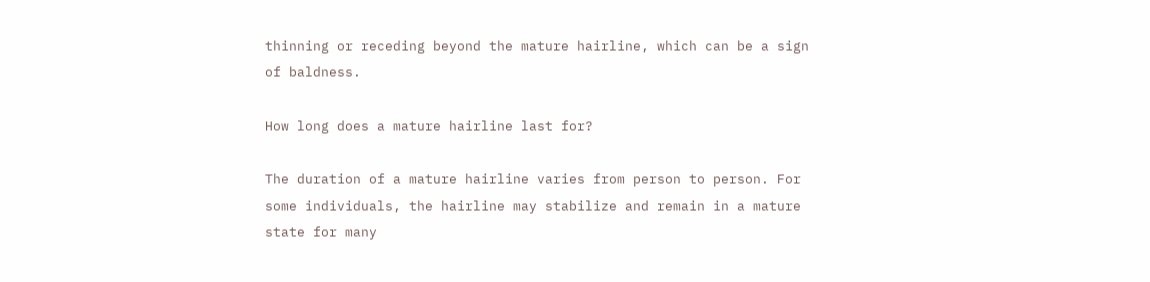thinning or receding beyond the mature hairline, which can be a sign of baldness.

How long does a mature hairline last for?

The duration of a mature hairline varies from person to person. For some individuals, the hairline may stabilize and remain in a mature state for many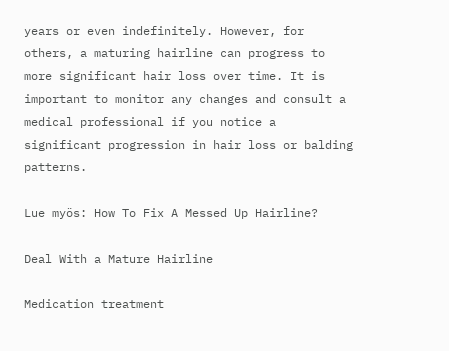years or even indefinitely. However, for others, a maturing hairline can progress to more significant hair loss over time. It is important to monitor any changes and consult a medical professional if you notice a significant progression in hair loss or balding patterns.

Lue myös: How To Fix A Messed Up Hairline?

Deal With a Mature Hairline

Medication treatment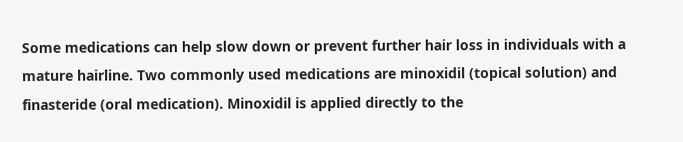Some medications can help slow down or prevent further hair loss in individuals with a mature hairline. Two commonly used medications are minoxidil (topical solution) and finasteride (oral medication). Minoxidil is applied directly to the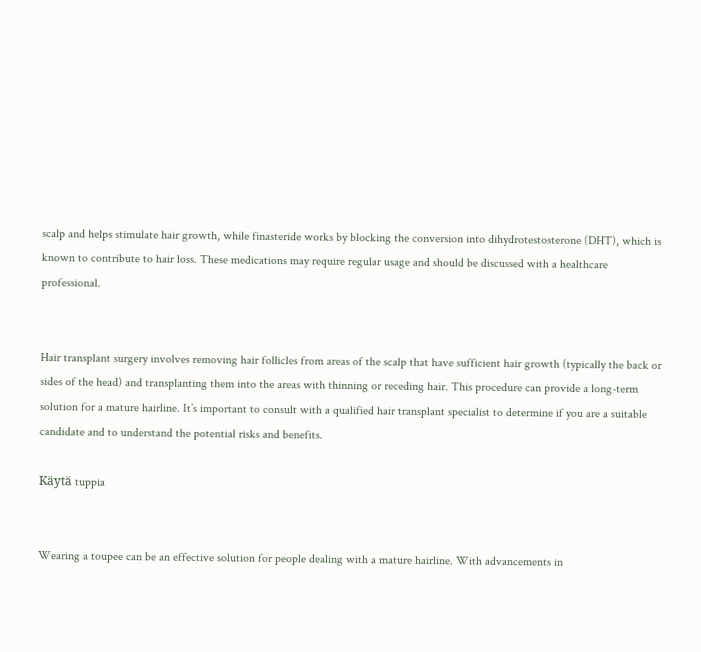scalp and helps stimulate hair growth, while finasteride works by blocking the conversion into dihydrotestosterone (DHT), which is known to contribute to hair loss. These medications may require regular usage and should be discussed with a healthcare professional.


Hair transplant surgery involves removing hair follicles from areas of the scalp that have sufficient hair growth (typically the back or sides of the head) and transplanting them into the areas with thinning or receding hair. This procedure can provide a long-term solution for a mature hairline. It’s important to consult with a qualified hair transplant specialist to determine if you are a suitable candidate and to understand the potential risks and benefits.

Käytä tuppia


Wearing a toupee can be an effective solution for people dealing with a mature hairline. With advancements in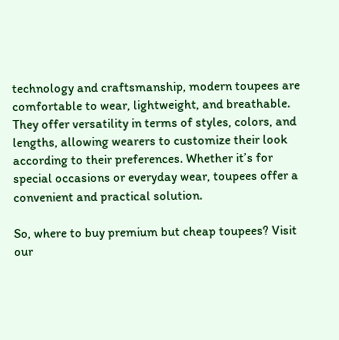technology and craftsmanship, modern toupees are comfortable to wear, lightweight, and breathable. They offer versatility in terms of styles, colors, and lengths, allowing wearers to customize their look according to their preferences. Whether it’s for special occasions or everyday wear, toupees offer a convenient and practical solution.

So, where to buy premium but cheap toupees? Visit our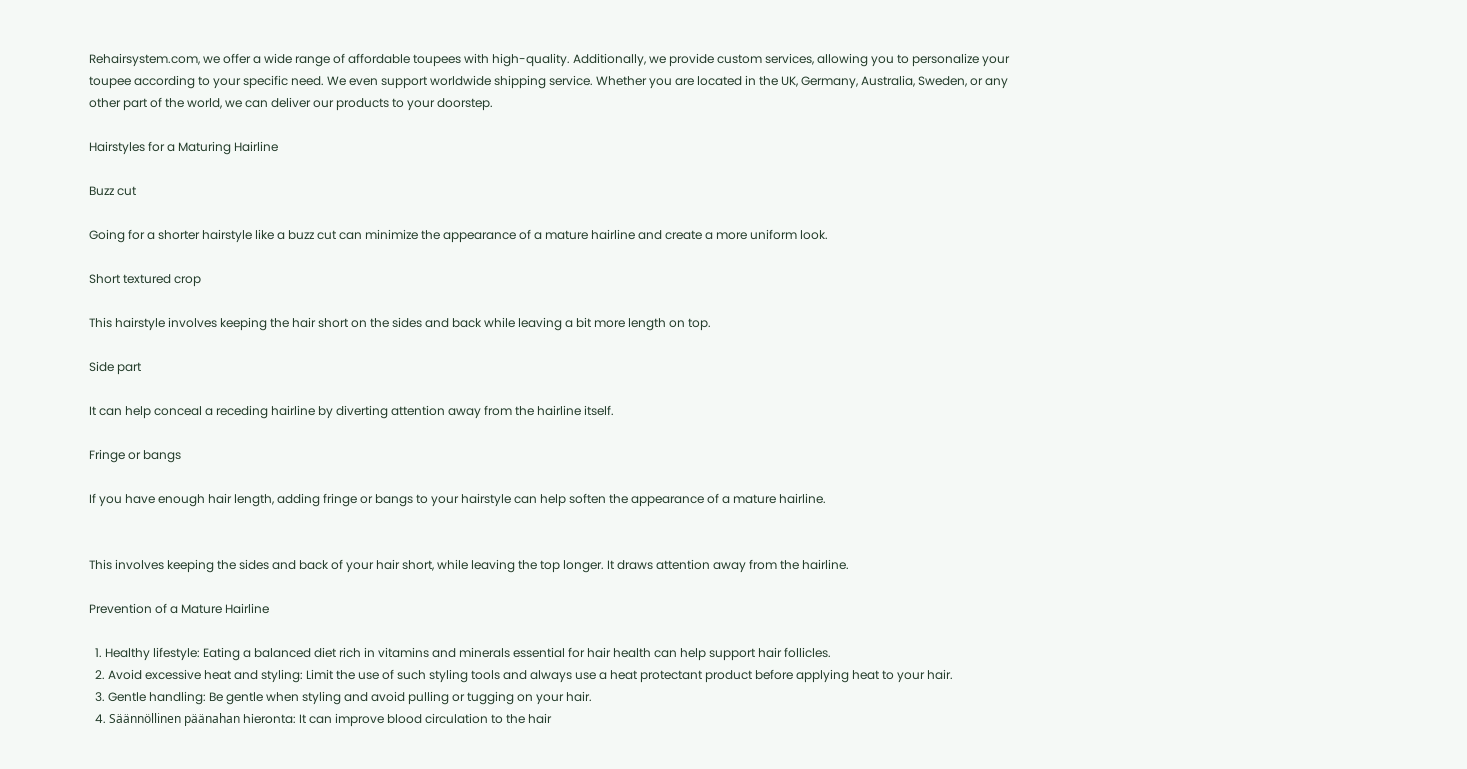Rehairsystem.com, we offer a wide range of affordable toupees with high-quality. Additionally, we provide custom services, allowing you to personalize your toupee according to your specific need. We even support worldwide shipping service. Whether you are located in the UK, Germany, Australia, Sweden, or any other part of the world, we can deliver our products to your doorstep.

Hairstyles for a Maturing Hairline

Buzz cut

Going for a shorter hairstyle like a buzz cut can minimize the appearance of a mature hairline and create a more uniform look.

Short textured crop

This hairstyle involves keeping the hair short on the sides and back while leaving a bit more length on top.

Side part

It can help conceal a receding hairline by diverting attention away from the hairline itself.

Fringe or bangs

If you have enough hair length, adding fringe or bangs to your hairstyle can help soften the appearance of a mature hairline.


This involves keeping the sides and back of your hair short, while leaving the top longer. It draws attention away from the hairline.

Prevention of a Mature Hairline

  1. Healthy lifestyle: Eating a balanced diet rich in vitamins and minerals essential for hair health can help support hair follicles.
  2. Avoid excessive heat and styling: Limit the use of such styling tools and always use a heat protectant product before applying heat to your hair.
  3. Gentle handling: Be gentle when styling and avoid pulling or tugging on your hair.
  4. Säännöllinen päänahan hieronta: It can improve blood circulation to the hair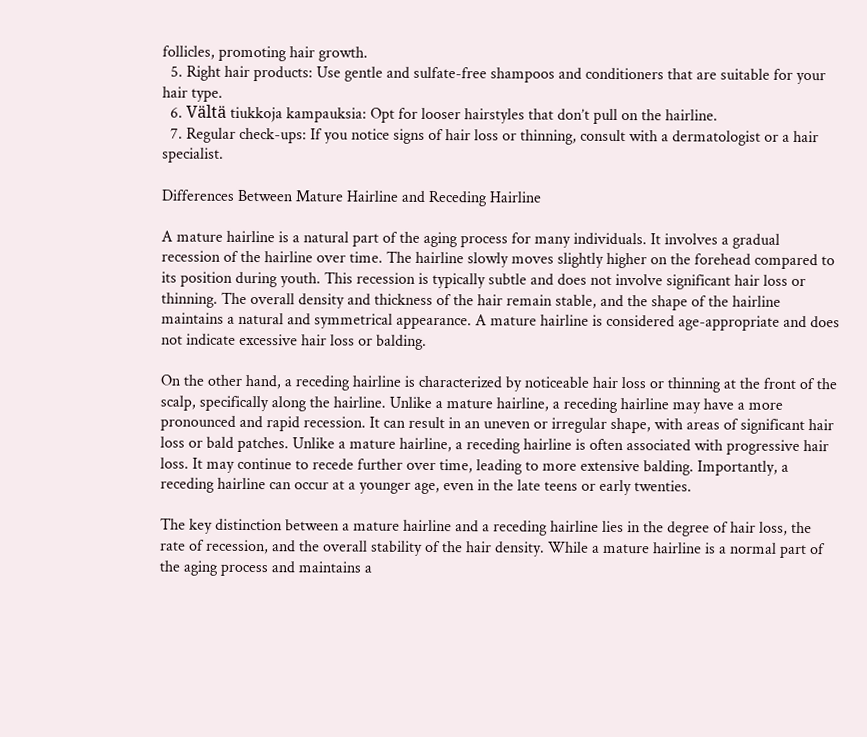follicles, promoting hair growth.
  5. Right hair products: Use gentle and sulfate-free shampoos and conditioners that are suitable for your hair type.
  6. Vältä tiukkoja kampauksia: Opt for looser hairstyles that don’t pull on the hairline.
  7. Regular check-ups: If you notice signs of hair loss or thinning, consult with a dermatologist or a hair specialist.

Differences Between Mature Hairline and Receding Hairline

A mature hairline is a natural part of the aging process for many individuals. It involves a gradual recession of the hairline over time. The hairline slowly moves slightly higher on the forehead compared to its position during youth. This recession is typically subtle and does not involve significant hair loss or thinning. The overall density and thickness of the hair remain stable, and the shape of the hairline maintains a natural and symmetrical appearance. A mature hairline is considered age-appropriate and does not indicate excessive hair loss or balding.

On the other hand, a receding hairline is characterized by noticeable hair loss or thinning at the front of the scalp, specifically along the hairline. Unlike a mature hairline, a receding hairline may have a more pronounced and rapid recession. It can result in an uneven or irregular shape, with areas of significant hair loss or bald patches. Unlike a mature hairline, a receding hairline is often associated with progressive hair loss. It may continue to recede further over time, leading to more extensive balding. Importantly, a receding hairline can occur at a younger age, even in the late teens or early twenties.

The key distinction between a mature hairline and a receding hairline lies in the degree of hair loss, the rate of recession, and the overall stability of the hair density. While a mature hairline is a normal part of the aging process and maintains a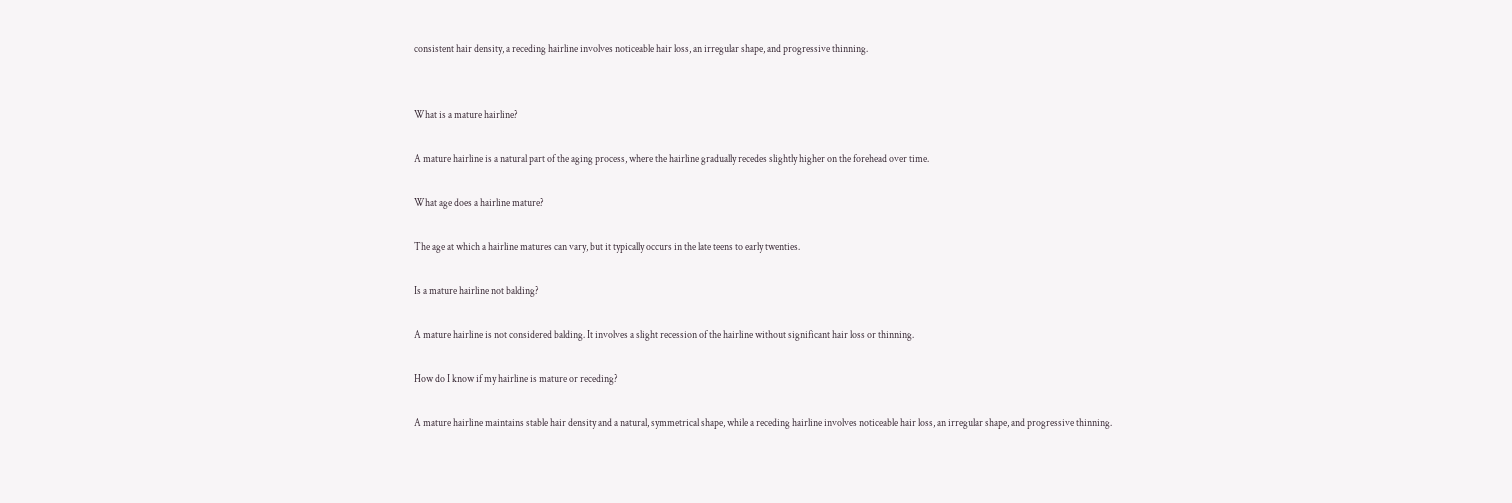consistent hair density, a receding hairline involves noticeable hair loss, an irregular shape, and progressive thinning.


What is a mature hairline?

A mature hairline is a natural part of the aging process, where the hairline gradually recedes slightly higher on the forehead over time.

What age does a hairline mature?

The age at which a hairline matures can vary, but it typically occurs in the late teens to early twenties.

Is a mature hairline not balding?

A mature hairline is not considered balding. It involves a slight recession of the hairline without significant hair loss or thinning.

How do I know if my hairline is mature or receding?

A mature hairline maintains stable hair density and a natural, symmetrical shape, while a receding hairline involves noticeable hair loss, an irregular shape, and progressive thinning.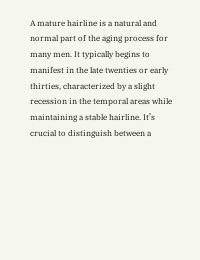A mature hairline is a natural and normal part of the aging process for many men. It typically begins to manifest in the late twenties or early thirties, characterized by a slight recession in the temporal areas while maintaining a stable hairline. It’s crucial to distinguish between a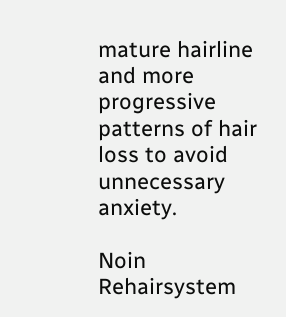mature hairline and more progressive patterns of hair loss to avoid unnecessary anxiety.

Noin Rehairsystem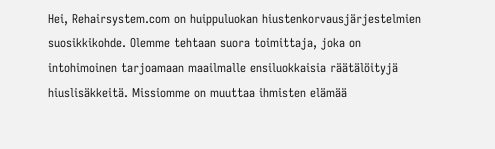Hei, Rehairsystem.com on huippuluokan hiustenkorvausjärjestelmien suosikkikohde. Olemme tehtaan suora toimittaja, joka on intohimoinen tarjoamaan maailmalle ensiluokkaisia räätälöityjä hiuslisäkkeitä. Missiomme on muuttaa ihmisten elämää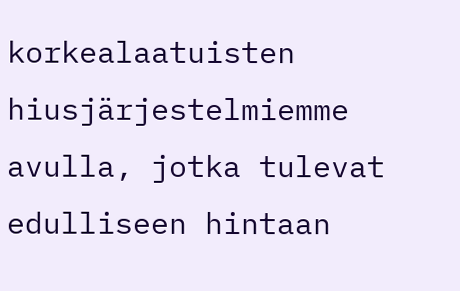korkealaatuisten hiusjärjestelmiemme avulla, jotka tulevat edulliseen hintaan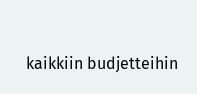kaikkiin budjetteihin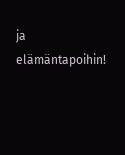ja elämäntapoihin!